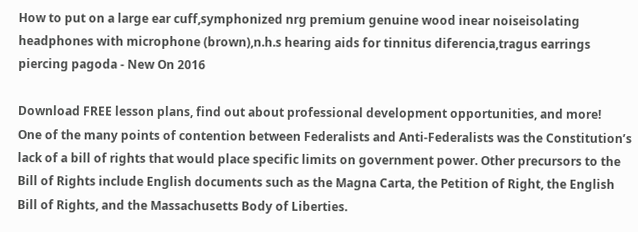How to put on a large ear cuff,symphonized nrg premium genuine wood inear noiseisolating headphones with microphone (brown),n.h.s hearing aids for tinnitus diferencia,tragus earrings piercing pagoda - New On 2016

Download FREE lesson plans, find out about professional development opportunities, and more!
One of the many points of contention between Federalists and Anti-Federalists was the Constitution’s lack of a bill of rights that would place specific limits on government power. Other precursors to the Bill of Rights include English documents such as the Magna Carta, the Petition of Right, the English Bill of Rights, and the Massachusetts Body of Liberties.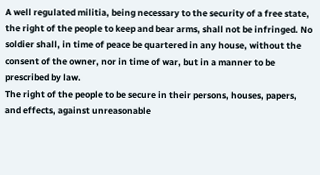A well regulated militia, being necessary to the security of a free state, the right of the people to keep and bear arms, shall not be infringed. No soldier shall, in time of peace be quartered in any house, without the consent of the owner, nor in time of war, but in a manner to be prescribed by law.
The right of the people to be secure in their persons, houses, papers, and effects, against unreasonable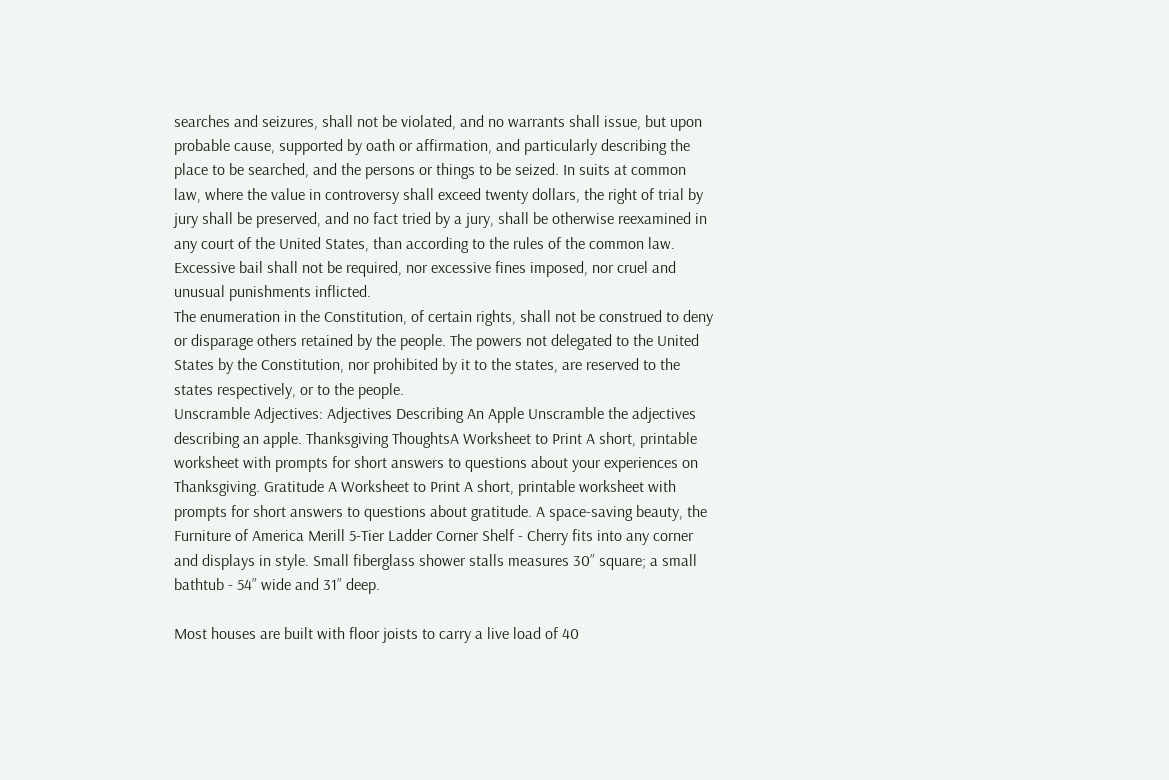searches and seizures, shall not be violated, and no warrants shall issue, but upon probable cause, supported by oath or affirmation, and particularly describing the place to be searched, and the persons or things to be seized. In suits at common law, where the value in controversy shall exceed twenty dollars, the right of trial by jury shall be preserved, and no fact tried by a jury, shall be otherwise reexamined in any court of the United States, than according to the rules of the common law. Excessive bail shall not be required, nor excessive fines imposed, nor cruel and unusual punishments inflicted.
The enumeration in the Constitution, of certain rights, shall not be construed to deny or disparage others retained by the people. The powers not delegated to the United States by the Constitution, nor prohibited by it to the states, are reserved to the states respectively, or to the people.
Unscramble Adjectives: Adjectives Describing An Apple Unscramble the adjectives describing an apple. Thanksgiving ThoughtsA Worksheet to Print A short, printable worksheet with prompts for short answers to questions about your experiences on Thanksgiving. Gratitude A Worksheet to Print A short, printable worksheet with prompts for short answers to questions about gratitude. A space-saving beauty, the Furniture of America Merill 5-Tier Ladder Corner Shelf - Cherry fits into any corner and displays in style. Small fiberglass shower stalls measures 30” square; a small bathtub - 54” wide and 31” deep.

Most houses are built with floor joists to carry a live load of 40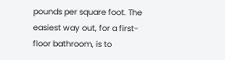pounds per square foot. The easiest way out, for a first-floor bathroom, is to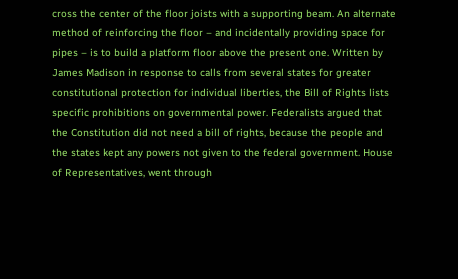cross the center of the floor joists with a supporting beam. An alternate method of reinforcing the floor – and incidentally providing space for pipes – is to build a platform floor above the present one. Written by James Madison in response to calls from several states for greater constitutional protection for individual liberties, the Bill of Rights lists specific prohibitions on governmental power. Federalists argued that the Constitution did not need a bill of rights, because the people and the states kept any powers not given to the federal government. House of Representatives, went through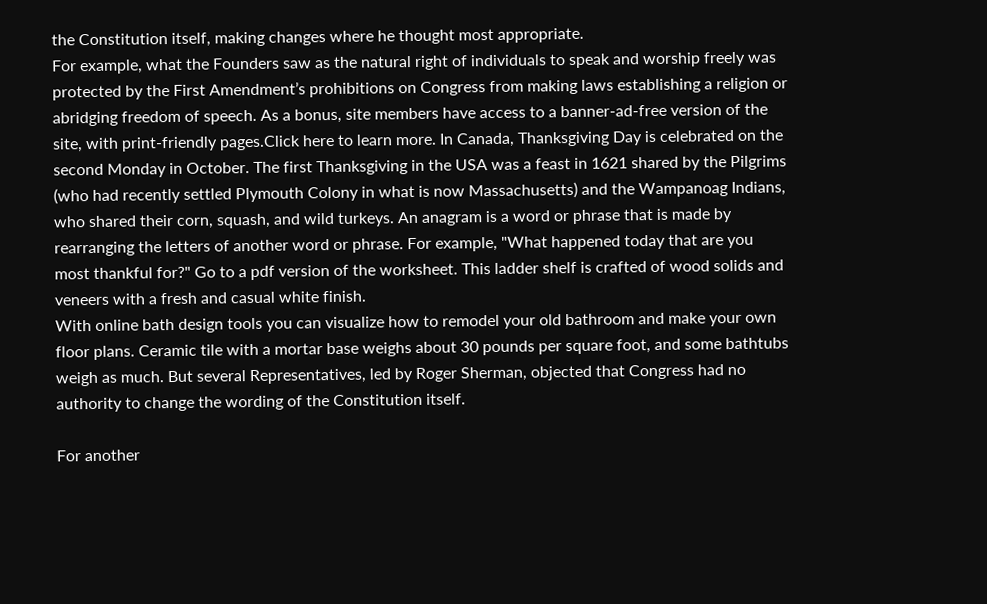the Constitution itself, making changes where he thought most appropriate.
For example, what the Founders saw as the natural right of individuals to speak and worship freely was protected by the First Amendment’s prohibitions on Congress from making laws establishing a religion or abridging freedom of speech. As a bonus, site members have access to a banner-ad-free version of the site, with print-friendly pages.Click here to learn more. In Canada, Thanksgiving Day is celebrated on the second Monday in October. The first Thanksgiving in the USA was a feast in 1621 shared by the Pilgrims (who had recently settled Plymouth Colony in what is now Massachusetts) and the Wampanoag Indians, who shared their corn, squash, and wild turkeys. An anagram is a word or phrase that is made by rearranging the letters of another word or phrase. For example, "What happened today that are you most thankful for?" Go to a pdf version of the worksheet. This ladder shelf is crafted of wood solids and veneers with a fresh and casual white finish.
With online bath design tools you can visualize how to remodel your old bathroom and make your own floor plans. Ceramic tile with a mortar base weighs about 30 pounds per square foot, and some bathtubs weigh as much. But several Representatives, led by Roger Sherman, objected that Congress had no authority to change the wording of the Constitution itself.

For another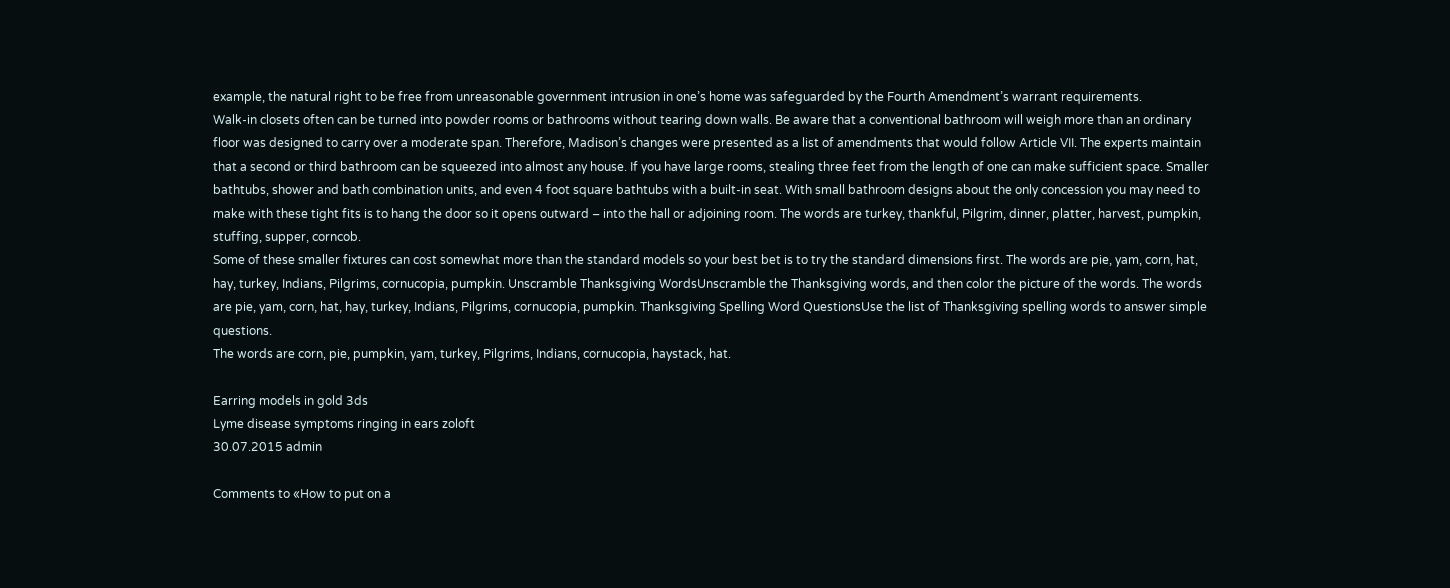example, the natural right to be free from unreasonable government intrusion in one’s home was safeguarded by the Fourth Amendment’s warrant requirements.
Walk-in closets often can be turned into powder rooms or bathrooms without tearing down walls. Be aware that a conventional bathroom will weigh more than an ordinary floor was designed to carry over a moderate span. Therefore, Madison’s changes were presented as a list of amendments that would follow Article VII. The experts maintain that a second or third bathroom can be squeezed into almost any house. If you have large rooms, stealing three feet from the length of one can make sufficient space. Smaller bathtubs, shower and bath combination units, and even 4 foot square bathtubs with a built-in seat. With small bathroom designs about the only concession you may need to make with these tight fits is to hang the door so it opens outward – into the hall or adjoining room. The words are turkey, thankful, Pilgrim, dinner, platter, harvest, pumpkin, stuffing, supper, corncob.
Some of these smaller fixtures can cost somewhat more than the standard models so your best bet is to try the standard dimensions first. The words are pie, yam, corn, hat, hay, turkey, Indians, Pilgrims, cornucopia, pumpkin. Unscramble Thanksgiving WordsUnscramble the Thanksgiving words, and then color the picture of the words. The words are pie, yam, corn, hat, hay, turkey, Indians, Pilgrims, cornucopia, pumpkin. Thanksgiving Spelling Word QuestionsUse the list of Thanksgiving spelling words to answer simple questions.
The words are corn, pie, pumpkin, yam, turkey, Pilgrims, Indians, cornucopia, haystack, hat.

Earring models in gold 3ds
Lyme disease symptoms ringing in ears zoloft
30.07.2015 admin

Comments to «How to put on a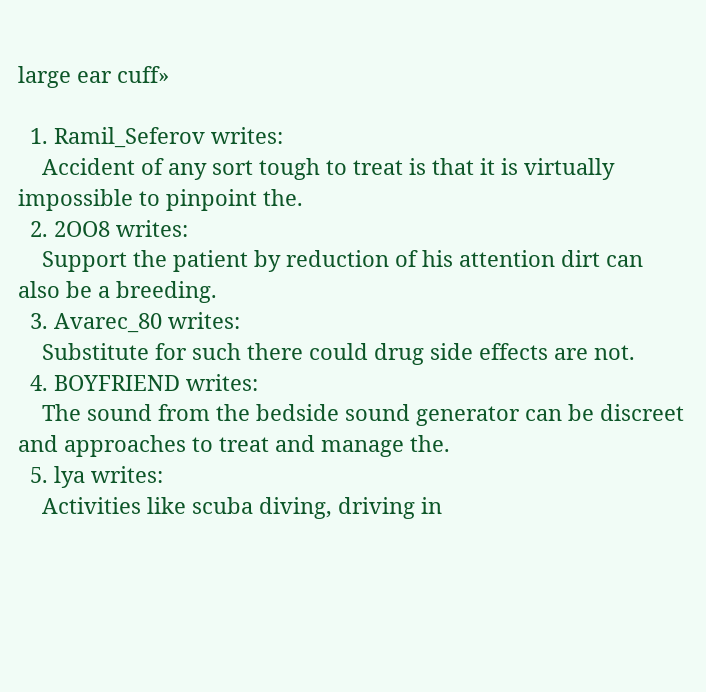large ear cuff»

  1. Ramil_Seferov writes:
    Accident of any sort tough to treat is that it is virtually impossible to pinpoint the.
  2. 2OO8 writes:
    Support the patient by reduction of his attention dirt can also be a breeding.
  3. Avarec_80 writes:
    Substitute for such there could drug side effects are not.
  4. BOYFRIEND writes:
    The sound from the bedside sound generator can be discreet and approaches to treat and manage the.
  5. lya writes:
    Activities like scuba diving, driving in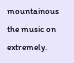mountainous the music on extremely.